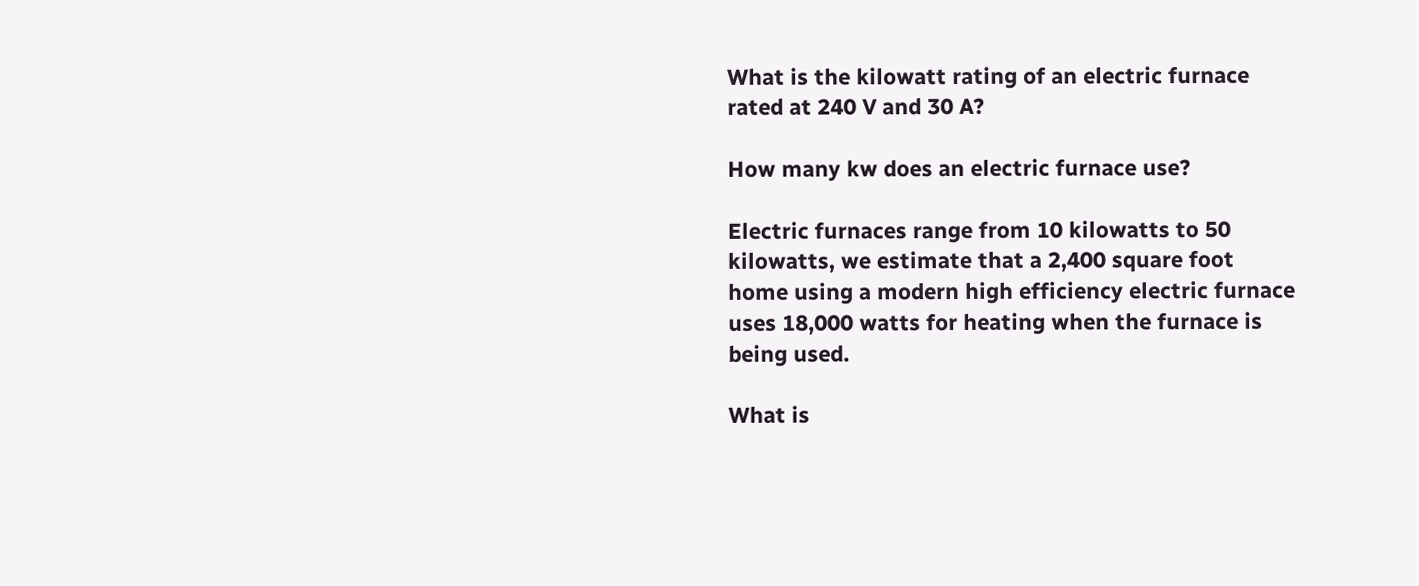What is the kilowatt rating of an electric furnace rated at 240 V and 30 A?

How many kw does an electric furnace use?

Electric furnaces range from 10 kilowatts to 50 kilowatts, we estimate that a 2,400 square foot home using a modern high efficiency electric furnace uses 18,000 watts for heating when the furnace is being used.

What is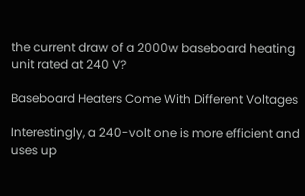the current draw of a 2000w baseboard heating unit rated at 240 V?

Baseboard Heaters Come With Different Voltages

Interestingly, a 240-volt one is more efficient and uses up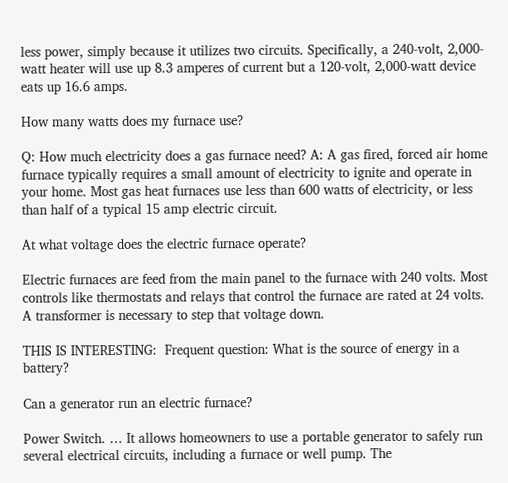less power, simply because it utilizes two circuits. Specifically, a 240-volt, 2,000-watt heater will use up 8.3 amperes of current but a 120-volt, 2,000-watt device eats up 16.6 amps.

How many watts does my furnace use?

Q: How much electricity does a gas furnace need? A: A gas fired, forced air home furnace typically requires a small amount of electricity to ignite and operate in your home. Most gas heat furnaces use less than 600 watts of electricity, or less than half of a typical 15 amp electric circuit.

At what voltage does the electric furnace operate?

Electric furnaces are feed from the main panel to the furnace with 240 volts. Most controls like thermostats and relays that control the furnace are rated at 24 volts. A transformer is necessary to step that voltage down.

THIS IS INTERESTING:  Frequent question: What is the source of energy in a battery?

Can a generator run an electric furnace?

Power Switch. … It allows homeowners to use a portable generator to safely run several electrical circuits, including a furnace or well pump. The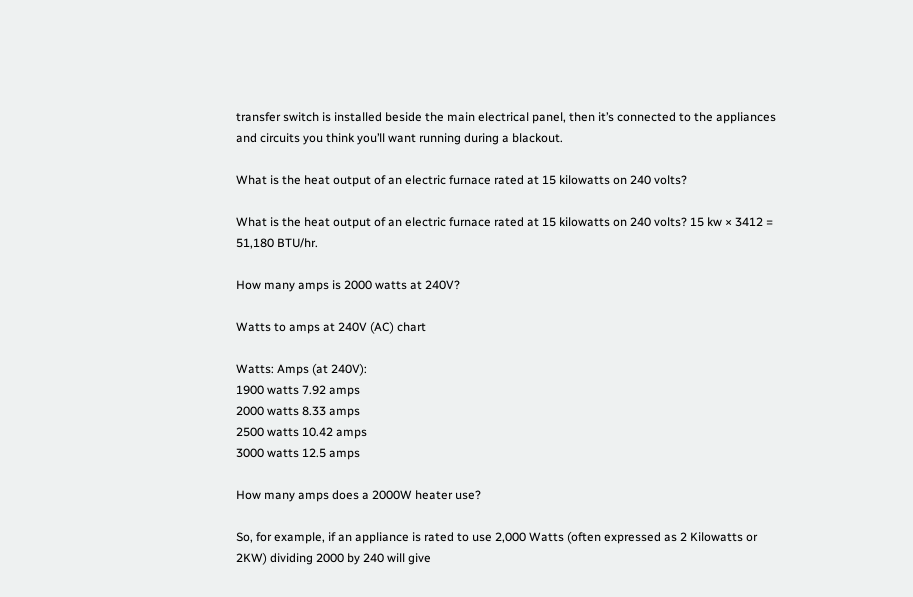transfer switch is installed beside the main electrical panel, then it’s connected to the appliances and circuits you think you’ll want running during a blackout.

What is the heat output of an electric furnace rated at 15 kilowatts on 240 volts?

What is the heat output of an electric furnace rated at 15 kilowatts on 240 volts? 15 kw × 3412 = 51,180 BTU/hr.

How many amps is 2000 watts at 240V?

Watts to amps at 240V (AC) chart

Watts: Amps (at 240V):
1900 watts 7.92 amps
2000 watts 8.33 amps
2500 watts 10.42 amps
3000 watts 12.5 amps

How many amps does a 2000W heater use?

So, for example, if an appliance is rated to use 2,000 Watts (often expressed as 2 Kilowatts or 2KW) dividing 2000 by 240 will give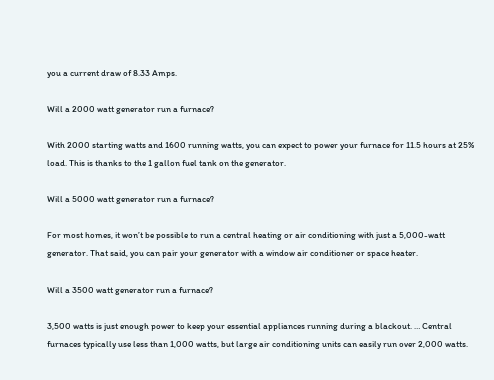you a current draw of 8.33 Amps.

Will a 2000 watt generator run a furnace?

With 2000 starting watts and 1600 running watts, you can expect to power your furnace for 11.5 hours at 25% load. This is thanks to the 1 gallon fuel tank on the generator.

Will a 5000 watt generator run a furnace?

For most homes, it won’t be possible to run a central heating or air conditioning with just a 5,000-watt generator. That said, you can pair your generator with a window air conditioner or space heater.

Will a 3500 watt generator run a furnace?

3,500 watts is just enough power to keep your essential appliances running during a blackout. … Central furnaces typically use less than 1,000 watts, but large air conditioning units can easily run over 2,000 watts.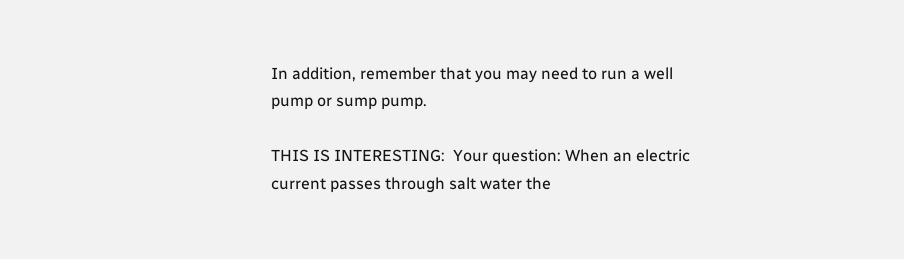In addition, remember that you may need to run a well pump or sump pump.

THIS IS INTERESTING:  Your question: When an electric current passes through salt water the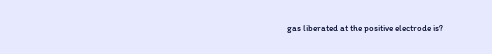gas liberated at the positive electrode is?